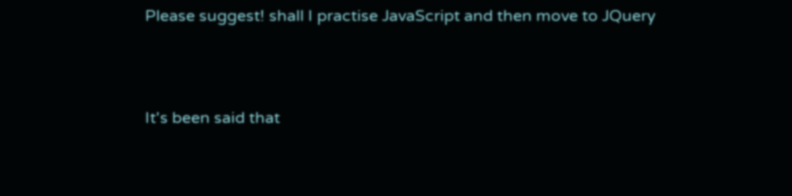Please suggest! shall I practise JavaScript and then move to JQuery



It's been said that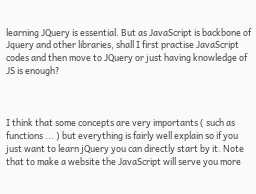learning JQuery is essential. But as JavaScript is backbone of Jquery and other libraries, shall I first practise JavaScript codes and then move to JQuery or just having knowledge of JS is enough?



I think that some concepts are very importants ( such as functions ... ) but everything is fairly well explain so if you just want to learn jQuery you can directly start by it. Note that to make a website the JavaScript will serve you more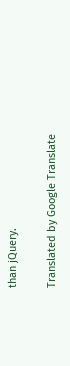than jQuery.

Translated by Google Translate